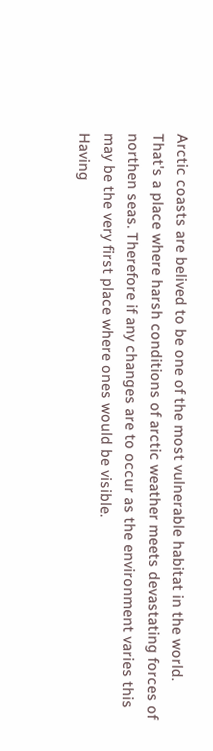Arctic coasts are belived to be one of the most vulnerable habitat in the world. That's a place where harsh conditions of arctic weather meets devastating forces of northen seas. Therefore if any changes are to occur as the environment varies this may be the very first place where ones would be visible.
Having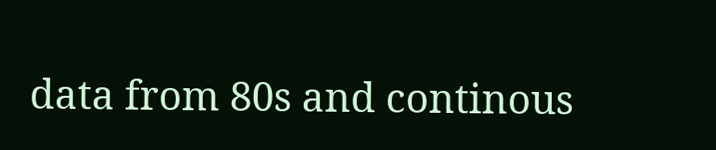data from 80s and continous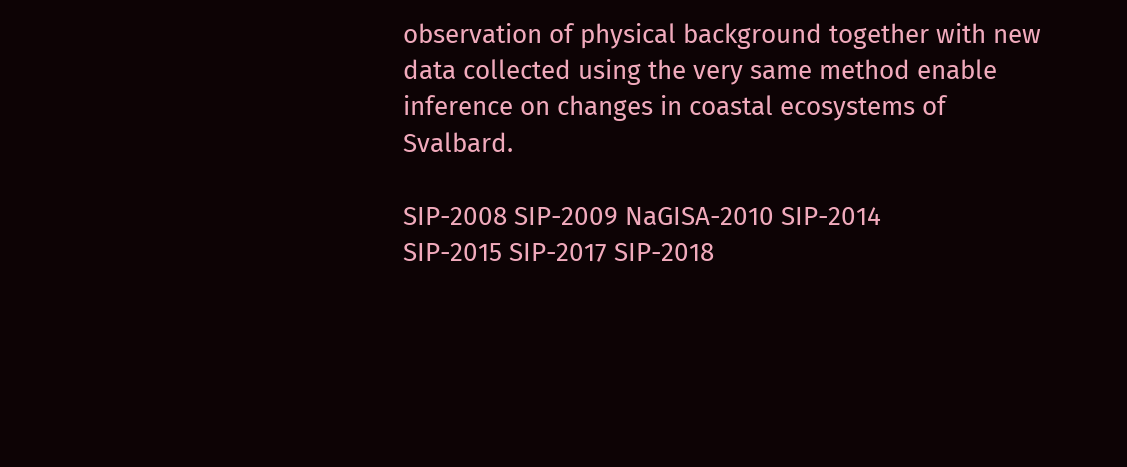observation of physical background together with new data collected using the very same method enable inference on changes in coastal ecosystems of Svalbard.

SIP-2008 SIP-2009 NaGISA-2010 SIP-2014
SIP-2015 SIP-2017 SIP-2018